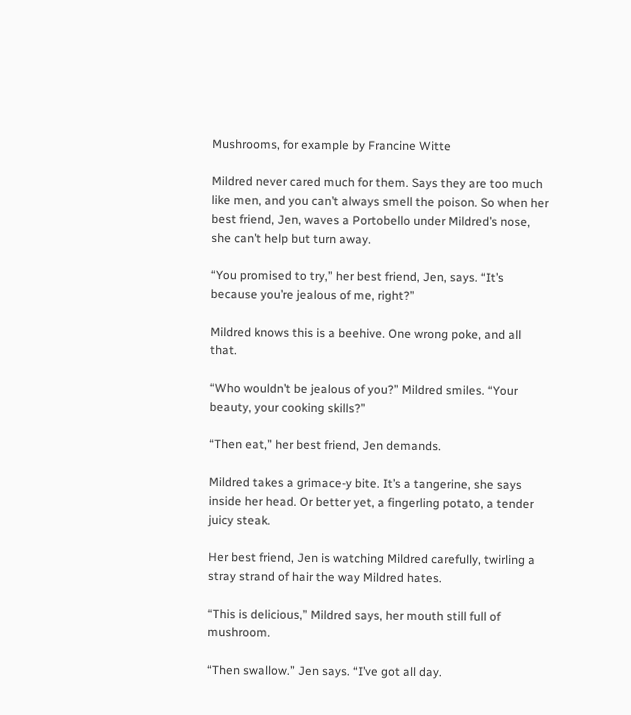Mushrooms, for example by Francine Witte

Mildred never cared much for them. Says they are too much like men, and you can’t always smell the poison. So when her best friend, Jen, waves a Portobello under Mildred’s nose, she can’t help but turn away.

“You promised to try,” her best friend, Jen, says. “It’s because you’re jealous of me, right?”

Mildred knows this is a beehive. One wrong poke, and all that.

“Who wouldn’t be jealous of you?” Mildred smiles. “Your beauty, your cooking skills?”

“Then eat,” her best friend, Jen demands.

Mildred takes a grimace-y bite. It’s a tangerine, she says inside her head. Or better yet, a fingerling potato, a tender juicy steak.

Her best friend, Jen is watching Mildred carefully, twirling a stray strand of hair the way Mildred hates.

“This is delicious,” Mildred says, her mouth still full of mushroom.

“Then swallow.” Jen says. “I’ve got all day.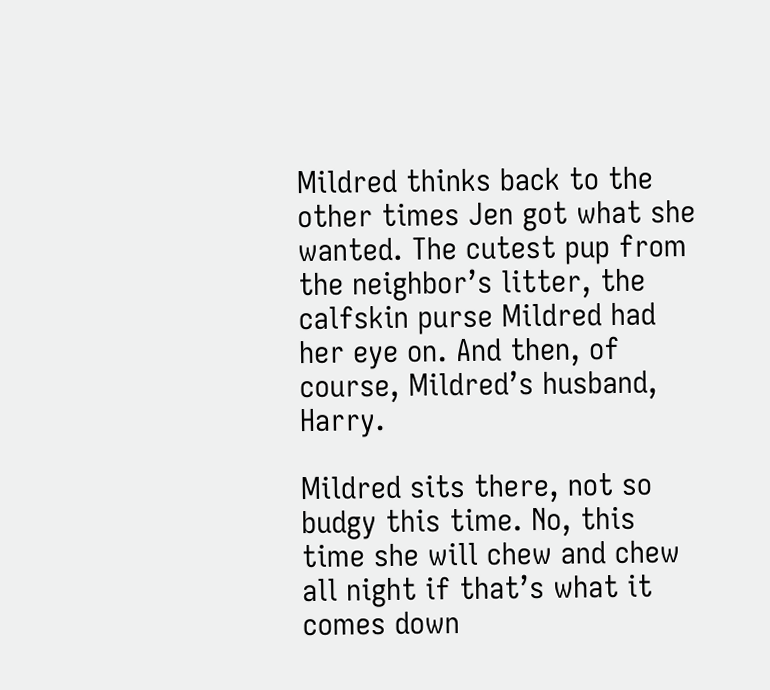Mildred thinks back to the other times Jen got what she wanted. The cutest pup from the neighbor’s litter, the calfskin purse Mildred had her eye on. And then, of course, Mildred’s husband, Harry.

Mildred sits there, not so budgy this time. No, this time she will chew and chew all night if that’s what it comes down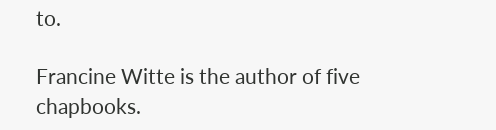to.

Francine Witte is the author of five chapbooks.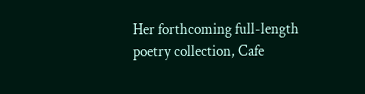Her forthcoming full-length poetry collection, Cafe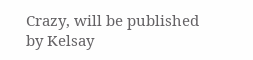Crazy, will be published by Kelsay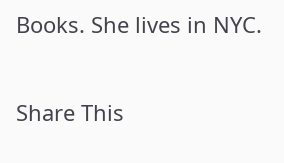Books. She lives in NYC.

Share This